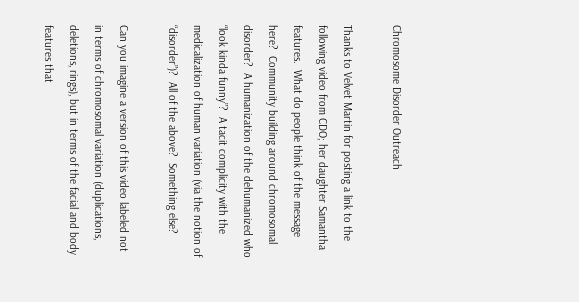Chromosome Disorder Outreach

Thanks to Velvet Martin for posting a link to the following video from CDO; her daughter Samantha features.  What do people think of the message here?  Community building around chromosomal disorder?  A humanization of the dehumanized who “look kinda funny”?  A tacit complicity with the medicalization of human variation (via the notion of “disorder”)?  All of the above?  Something else?

Can you imagine a version of this video labeled not in terms of chromosomal variation (duplications, deletions, rings), but in terms of the facial and body features that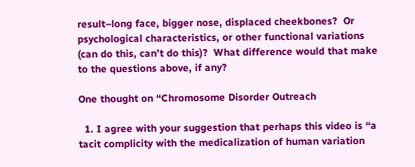result–long face, bigger nose, displaced cheekbones?  Or psychological characteristics, or other functional variations (can do this, can’t do this)?  What difference would that make to the questions above, if any?

One thought on “Chromosome Disorder Outreach

  1. I agree with your suggestion that perhaps this video is “a tacit complicity with the medicalization of human variation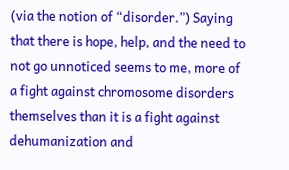(via the notion of “disorder.”) Saying that there is hope, help, and the need to not go unnoticed seems to me, more of a fight against chromosome disorders themselves than it is a fight against dehumanization and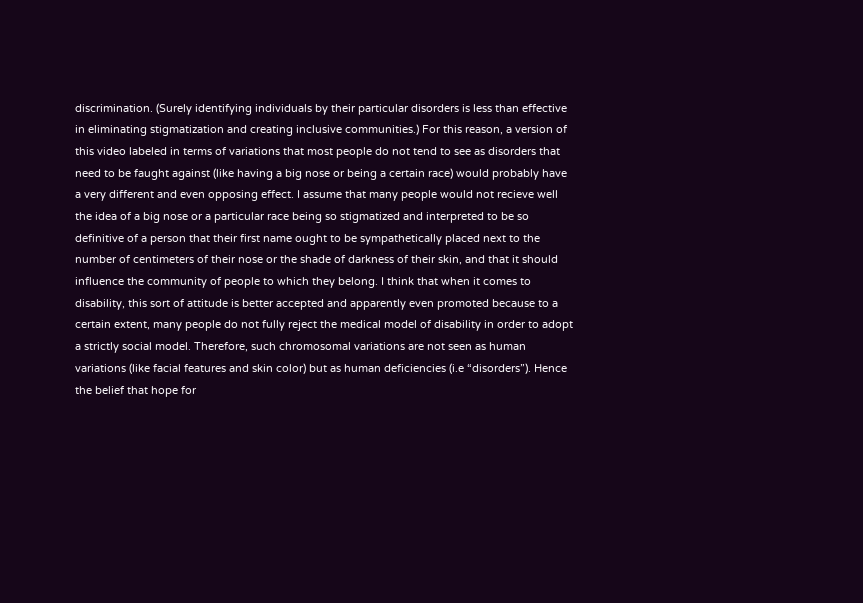discrimination. (Surely identifying individuals by their particular disorders is less than effective in eliminating stigmatization and creating inclusive communities.) For this reason, a version of this video labeled in terms of variations that most people do not tend to see as disorders that need to be faught against (like having a big nose or being a certain race) would probably have a very different and even opposing effect. I assume that many people would not recieve well the idea of a big nose or a particular race being so stigmatized and interpreted to be so definitive of a person that their first name ought to be sympathetically placed next to the number of centimeters of their nose or the shade of darkness of their skin, and that it should influence the community of people to which they belong. I think that when it comes to disability, this sort of attitude is better accepted and apparently even promoted because to a certain extent, many people do not fully reject the medical model of disability in order to adopt a strictly social model. Therefore, such chromosomal variations are not seen as human variations (like facial features and skin color) but as human deficiencies (i.e “disorders”). Hence the belief that hope for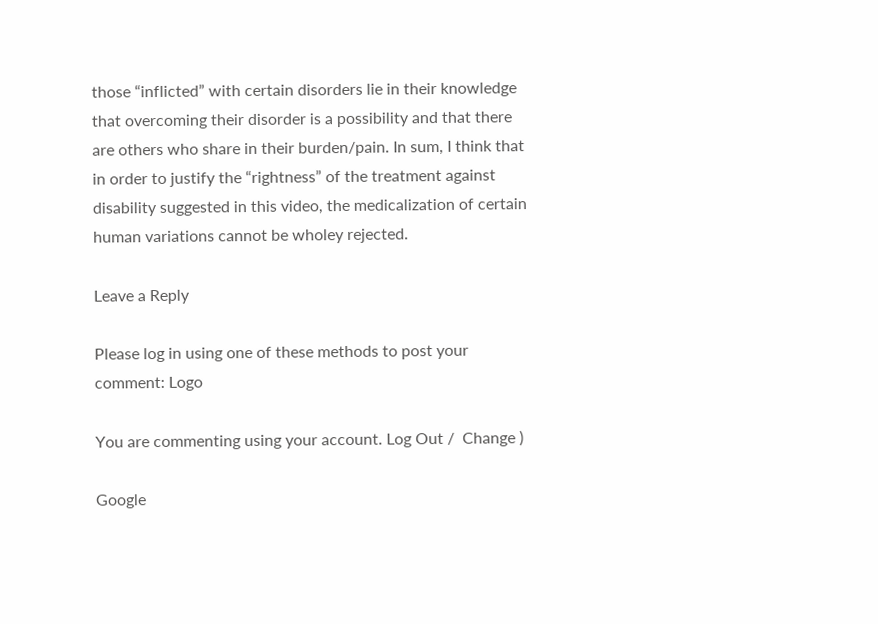those “inflicted” with certain disorders lie in their knowledge that overcoming their disorder is a possibility and that there are others who share in their burden/pain. In sum, I think that in order to justify the “rightness” of the treatment against disability suggested in this video, the medicalization of certain human variations cannot be wholey rejected.

Leave a Reply

Please log in using one of these methods to post your comment: Logo

You are commenting using your account. Log Out /  Change )

Google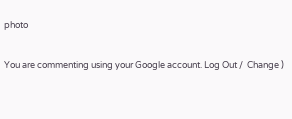photo

You are commenting using your Google account. Log Out /  Change )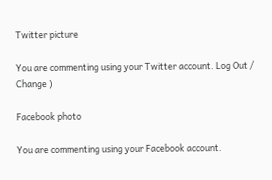Twitter picture

You are commenting using your Twitter account. Log Out /  Change )

Facebook photo

You are commenting using your Facebook account.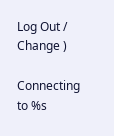Log Out /  Change )

Connecting to %s